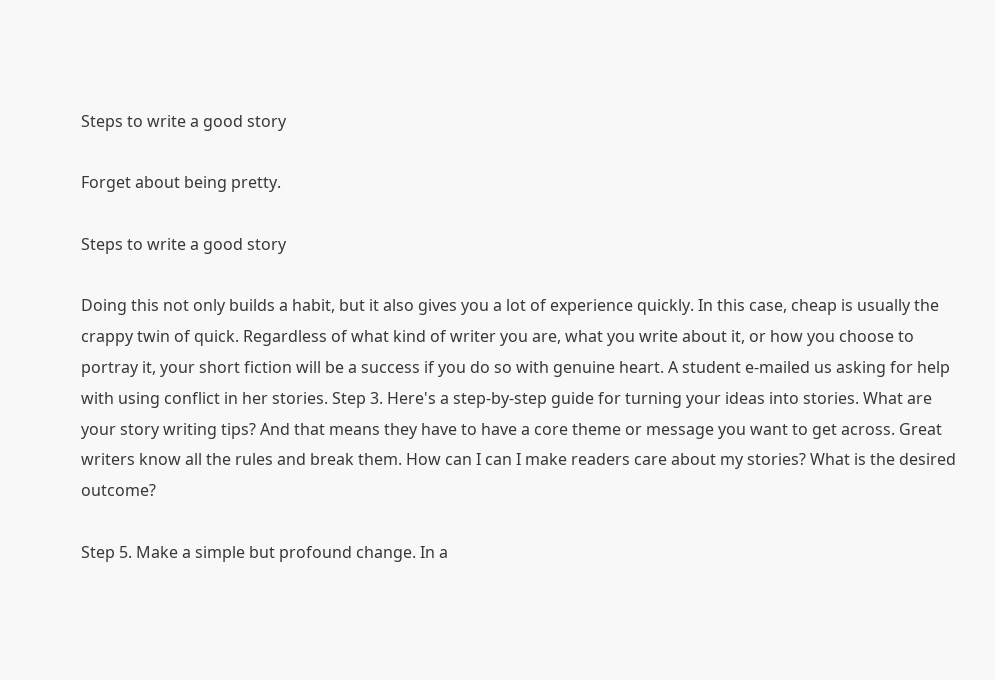Steps to write a good story

Forget about being pretty.

Steps to write a good story

Doing this not only builds a habit, but it also gives you a lot of experience quickly. In this case, cheap is usually the crappy twin of quick. Regardless of what kind of writer you are, what you write about it, or how you choose to portray it, your short fiction will be a success if you do so with genuine heart. A student e-mailed us asking for help with using conflict in her stories. Step 3. Here's a step-by-step guide for turning your ideas into stories. What are your story writing tips? And that means they have to have a core theme or message you want to get across. Great writers know all the rules and break them. How can I can I make readers care about my stories? What is the desired outcome?

Step 5. Make a simple but profound change. In a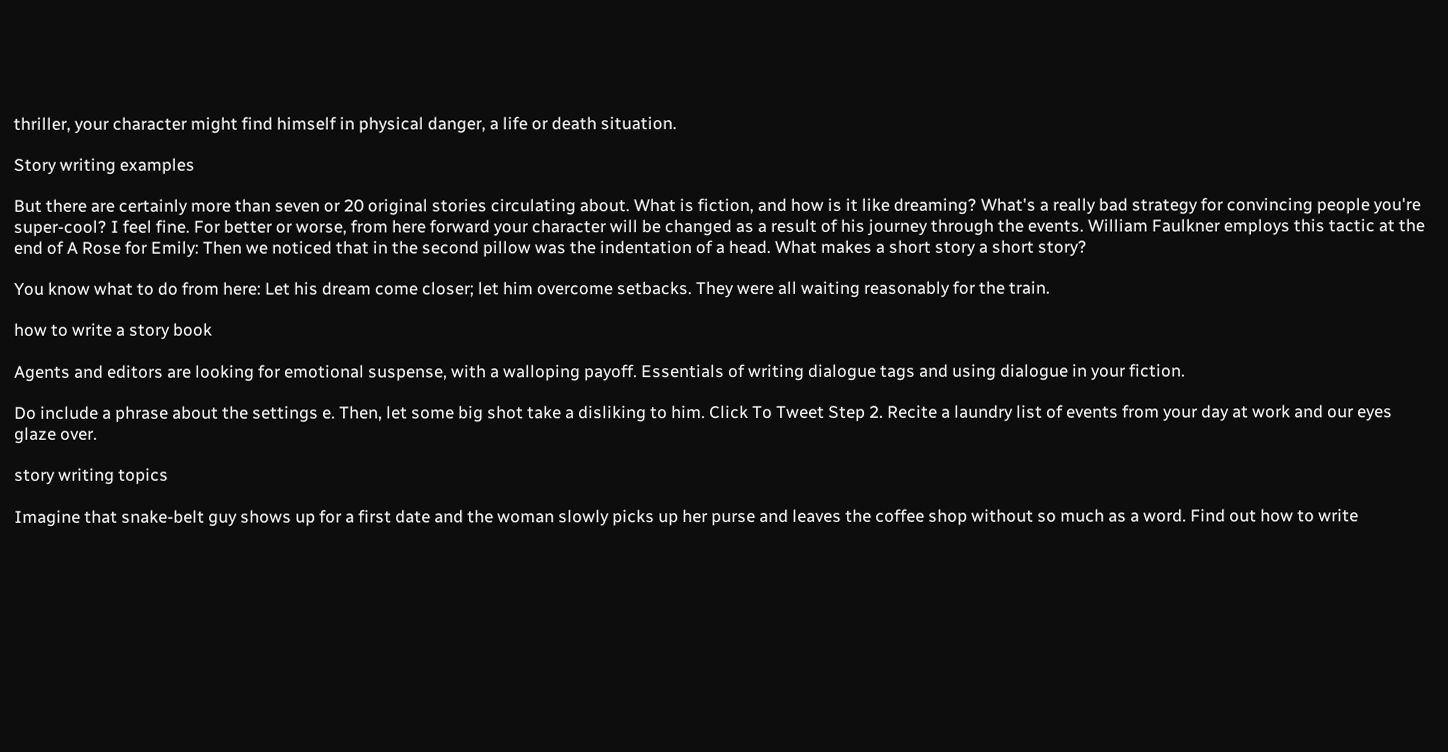thriller, your character might find himself in physical danger, a life or death situation.

Story writing examples

But there are certainly more than seven or 20 original stories circulating about. What is fiction, and how is it like dreaming? What's a really bad strategy for convincing people you're super-cool? I feel fine. For better or worse, from here forward your character will be changed as a result of his journey through the events. William Faulkner employs this tactic at the end of A Rose for Emily: Then we noticed that in the second pillow was the indentation of a head. What makes a short story a short story?

You know what to do from here: Let his dream come closer; let him overcome setbacks. They were all waiting reasonably for the train.

how to write a story book

Agents and editors are looking for emotional suspense, with a walloping payoff. Essentials of writing dialogue tags and using dialogue in your fiction.

Do include a phrase about the settings e. Then, let some big shot take a disliking to him. Click To Tweet Step 2. Recite a laundry list of events from your day at work and our eyes glaze over.

story writing topics

Imagine that snake-belt guy shows up for a first date and the woman slowly picks up her purse and leaves the coffee shop without so much as a word. Find out how to write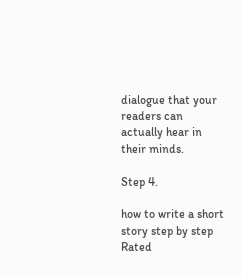dialogue that your readers can actually hear in their minds.

Step 4.

how to write a short story step by step
Rated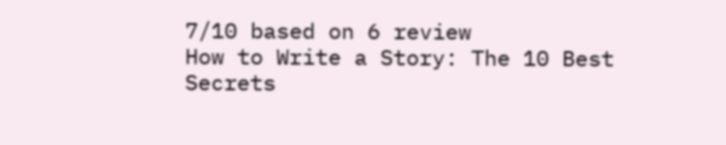7/10 based on 6 review
How to Write a Story: The 10 Best Secrets